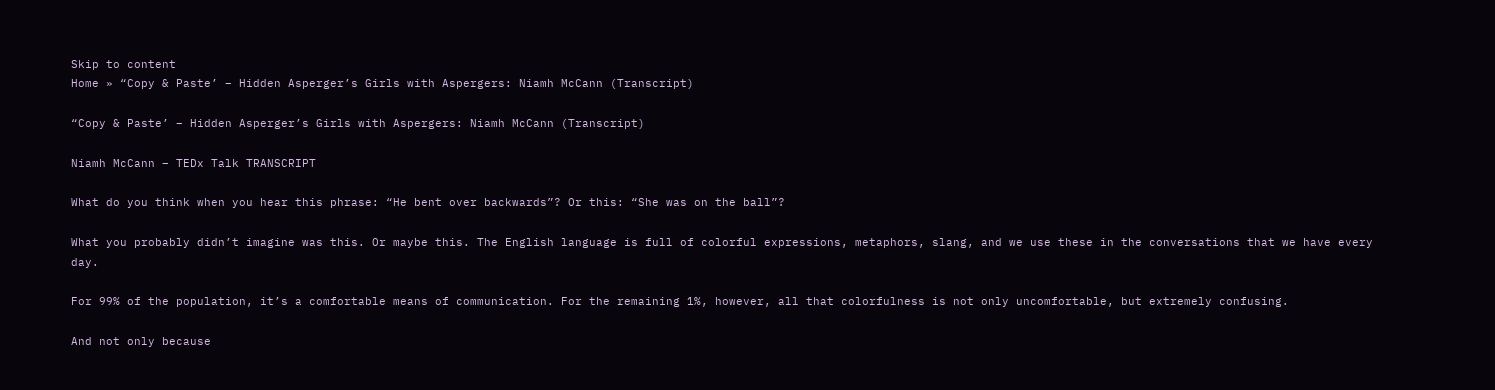Skip to content
Home » “Copy & Paste’ – Hidden Asperger’s Girls with Aspergers: Niamh McCann (Transcript)

“Copy & Paste’ – Hidden Asperger’s Girls with Aspergers: Niamh McCann (Transcript)

Niamh McCann – TEDx Talk TRANSCRIPT

What do you think when you hear this phrase: “He bent over backwards”? Or this: “She was on the ball”?

What you probably didn’t imagine was this. Or maybe this. The English language is full of colorful expressions, metaphors, slang, and we use these in the conversations that we have every day.

For 99% of the population, it’s a comfortable means of communication. For the remaining 1%, however, all that colorfulness is not only uncomfortable, but extremely confusing.

And not only because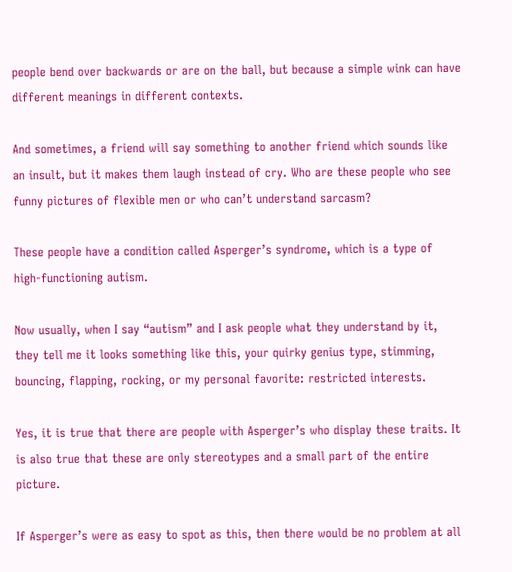people bend over backwards or are on the ball, but because a simple wink can have different meanings in different contexts.

And sometimes, a friend will say something to another friend which sounds like an insult, but it makes them laugh instead of cry. Who are these people who see funny pictures of flexible men or who can’t understand sarcasm?

These people have a condition called Asperger’s syndrome, which is a type of high-functioning autism.

Now usually, when I say “autism” and I ask people what they understand by it, they tell me it looks something like this, your quirky genius type, stimming, bouncing, flapping, rocking, or my personal favorite: restricted interests.

Yes, it is true that there are people with Asperger’s who display these traits. It is also true that these are only stereotypes and a small part of the entire picture.

If Asperger’s were as easy to spot as this, then there would be no problem at all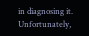in diagnosing it. Unfortunately,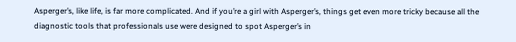Asperger’s, like life, is far more complicated. And if you’re a girl with Asperger’s, things get even more tricky because all the diagnostic tools that professionals use were designed to spot Asperger’s in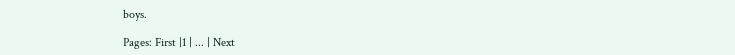boys.

Pages: First |1 | ... | Next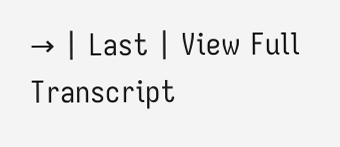→ | Last | View Full Transcript